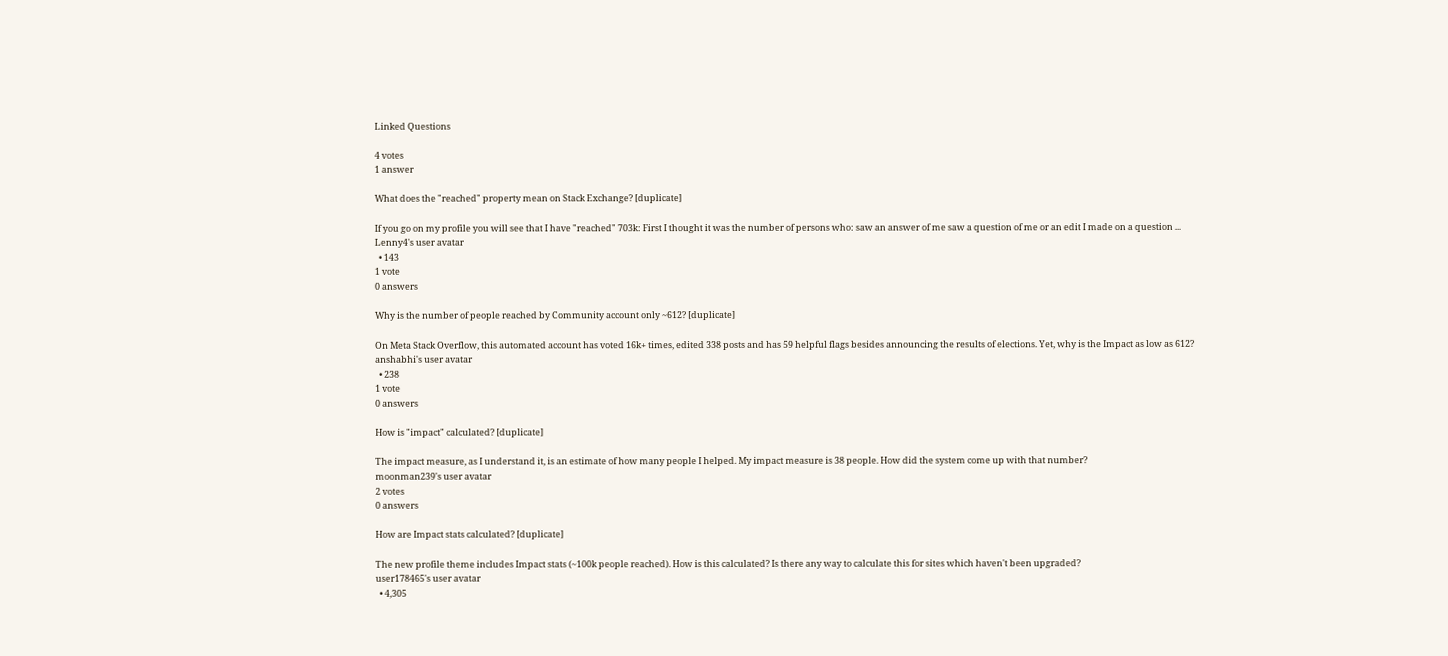Linked Questions

4 votes
1 answer

What does the "reached" property mean on Stack Exchange? [duplicate]

If you go on my profile you will see that I have "reached" 703k: First I thought it was the number of persons who: saw an answer of me saw a question of me or an edit I made on a question ...
Lenny4's user avatar
  • 143
1 vote
0 answers

Why is the number of people reached by Community account only ~612? [duplicate]

On Meta Stack Overflow, this automated account has voted 16k+ times, edited 338 posts and has 59 helpful flags besides announcing the results of elections. Yet, why is the Impact as low as 612?
anshabhi's user avatar
  • 238
1 vote
0 answers

How is "impact" calculated? [duplicate]

The impact measure, as I understand it, is an estimate of how many people I helped. My impact measure is 38 people. How did the system come up with that number?
moonman239's user avatar
2 votes
0 answers

How are Impact stats calculated? [duplicate]

The new profile theme includes Impact stats (~100k people reached). How is this calculated? Is there any way to calculate this for sites which haven't been upgraded?
user178465's user avatar
  • 4,305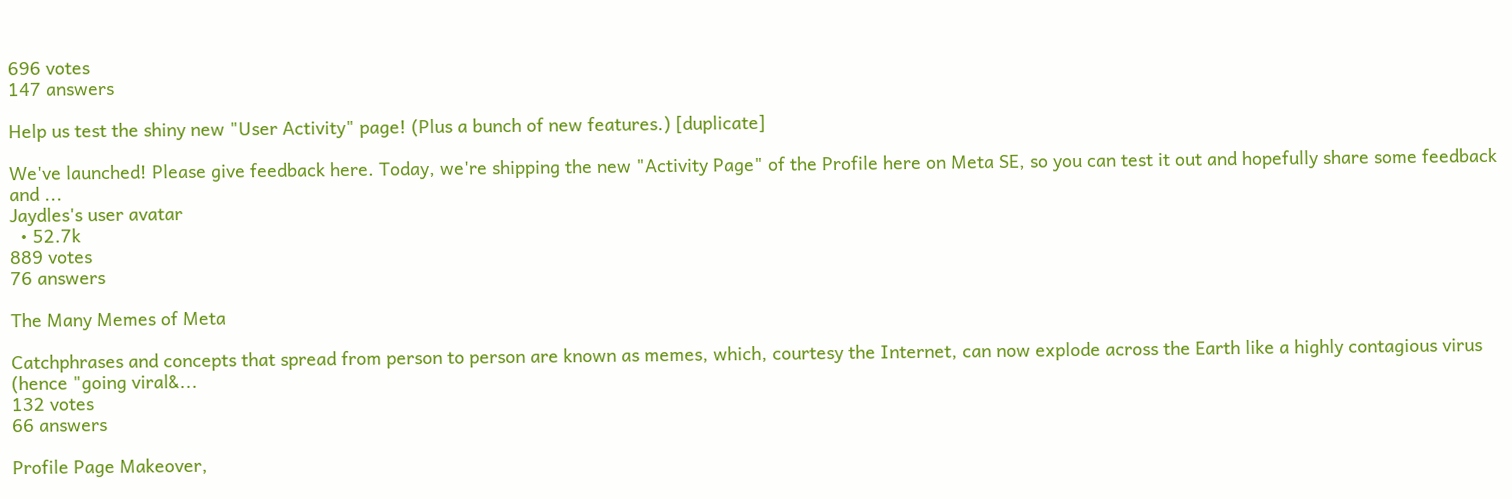696 votes
147 answers

Help us test the shiny new "User Activity" page! (Plus a bunch of new features.) [duplicate]

We've launched! Please give feedback here. Today, we're shipping the new "Activity Page" of the Profile here on Meta SE, so you can test it out and hopefully share some feedback and ...
Jaydles's user avatar
  • 52.7k
889 votes
76 answers

The Many Memes of Meta

Catchphrases and concepts that spread from person to person are known as memes, which, courtesy the Internet, can now explode across the Earth like a highly contagious virus (hence "going viral&...
132 votes
66 answers

Profile Page Makeover,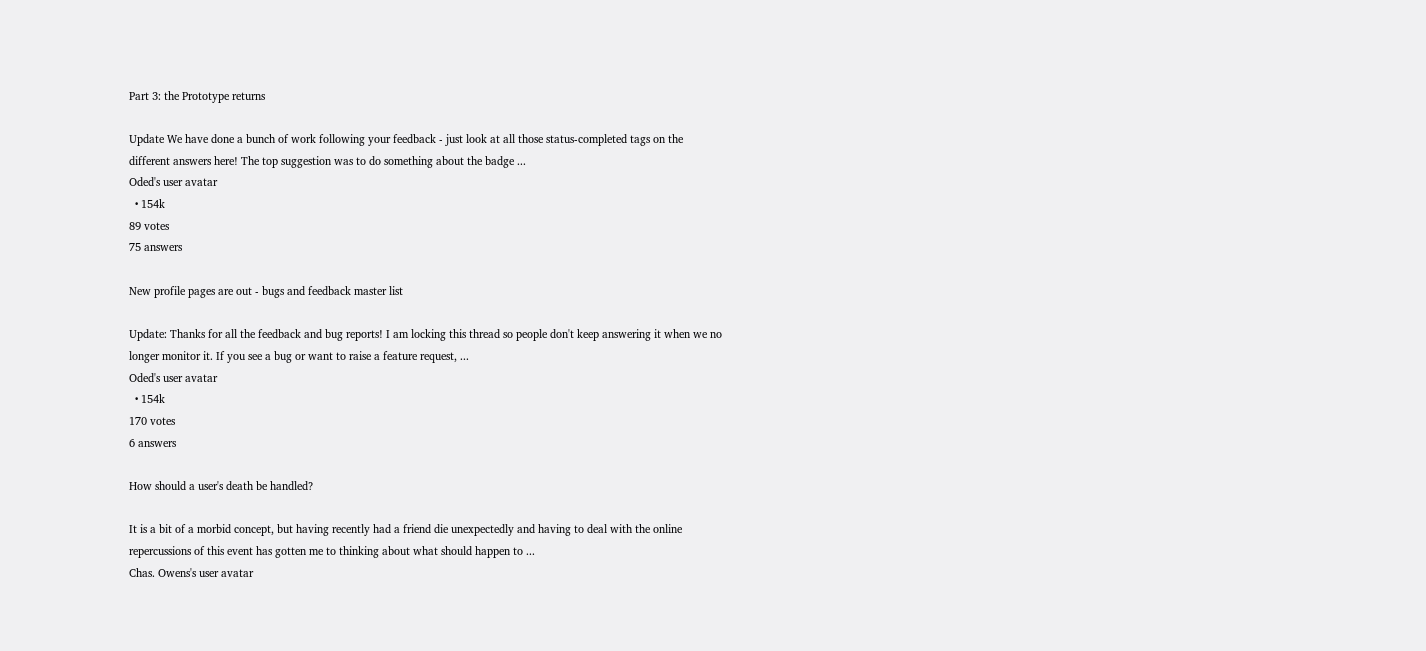Part 3: the Prototype returns

Update We have done a bunch of work following your feedback - just look at all those status-completed tags on the different answers here! The top suggestion was to do something about the badge ...
Oded's user avatar
  • 154k
89 votes
75 answers

New profile pages are out - bugs and feedback master list

Update: Thanks for all the feedback and bug reports! I am locking this thread so people don't keep answering it when we no longer monitor it. If you see a bug or want to raise a feature request, ...
Oded's user avatar
  • 154k
170 votes
6 answers

How should a user's death be handled?

It is a bit of a morbid concept, but having recently had a friend die unexpectedly and having to deal with the online repercussions of this event has gotten me to thinking about what should happen to ...
Chas. Owens's user avatar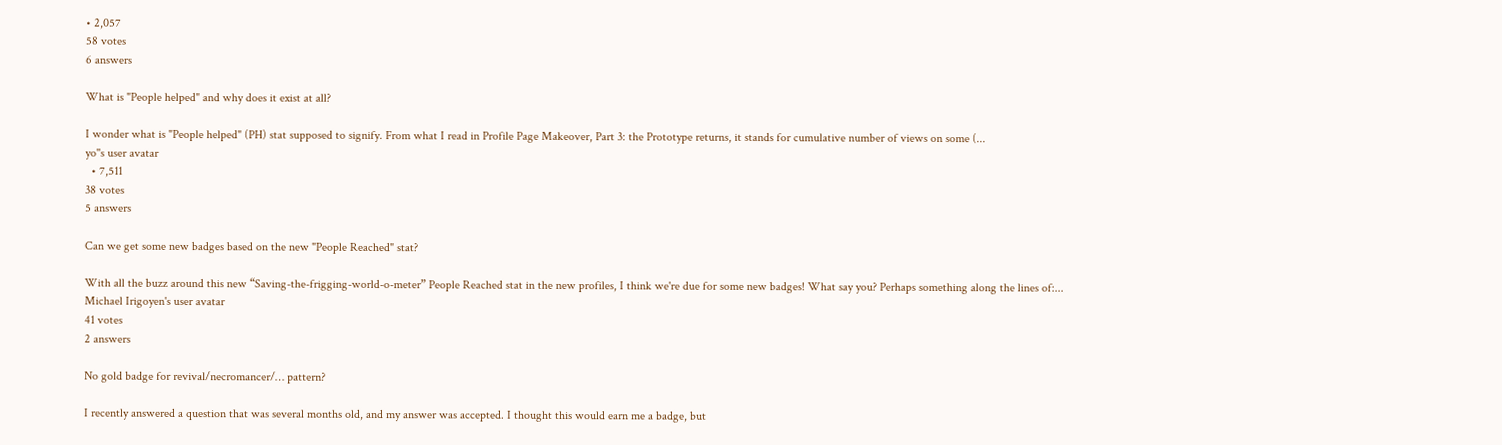• 2,057
58 votes
6 answers

What is "People helped" and why does it exist at all?

I wonder what is "People helped" (PH) stat supposed to signify. From what I read in Profile Page Makeover, Part 3: the Prototype returns, it stands for cumulative number of views on some (...
yo''s user avatar
  • 7,511
38 votes
5 answers

Can we get some new badges based on the new "People Reached" stat?

With all the buzz around this new “Saving-the-frigging-world-o-meter” People Reached stat in the new profiles, I think we're due for some new badges! What say you? Perhaps something along the lines of:...
Michael Irigoyen's user avatar
41 votes
2 answers

No gold badge for revival/necromancer/… pattern?

I recently answered a question that was several months old, and my answer was accepted. I thought this would earn me a badge, but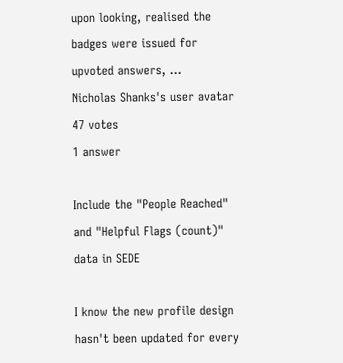upon looking, realised the badges were issued for upvoted answers, ...
Nicholas Shanks's user avatar
47 votes
1 answer

Include the "People Reached" and "Helpful Flags (count)" data in SEDE

I know the new profile design hasn't been updated for every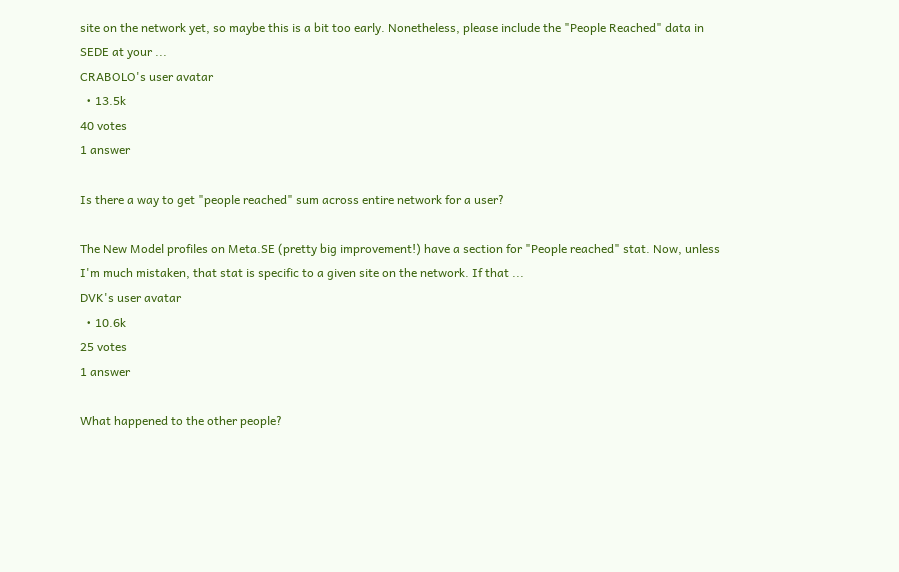site on the network yet, so maybe this is a bit too early. Nonetheless, please include the "People Reached" data in SEDE at your ...
CRABOLO's user avatar
  • 13.5k
40 votes
1 answer

Is there a way to get "people reached" sum across entire network for a user?

The New Model profiles on Meta.SE (pretty big improvement!) have a section for "People reached" stat. Now, unless I'm much mistaken, that stat is specific to a given site on the network. If that ...
DVK's user avatar
  • 10.6k
25 votes
1 answer

What happened to the other people?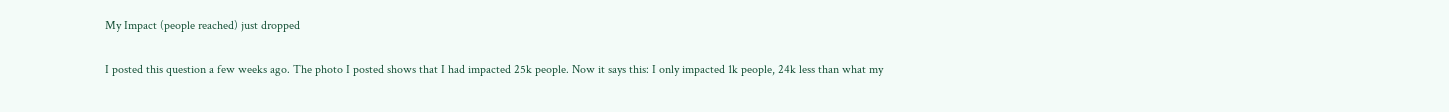My Impact (people reached) just dropped

I posted this question a few weeks ago. The photo I posted shows that I had impacted 25k people. Now it says this: I only impacted 1k people, 24k less than what my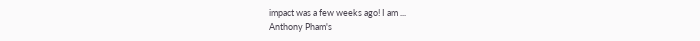impact was a few weeks ago! I am ...
Anthony Pham's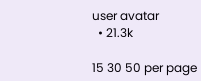user avatar
  • 21.3k

15 30 50 per page